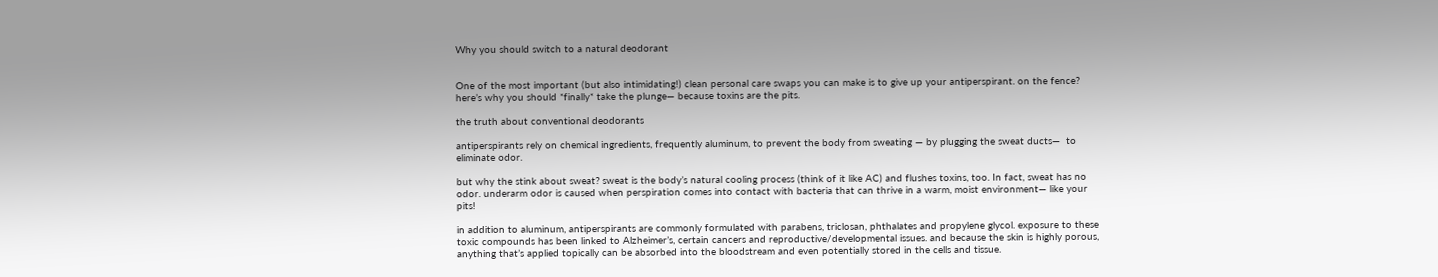Why you should switch to a natural deodorant


One of the most important (but also intimidating!) clean personal care swaps you can make is to give up your antiperspirant. on the fence? here’s why you should *finally* take the plunge— because toxins are the pits.

the truth about conventional deodorants

antiperspirants rely on chemical ingredients, frequently aluminum, to prevent the body from sweating — by plugging the sweat ducts—  to eliminate odor.

but why the stink about sweat? sweat is the body’s natural cooling process (think of it like AC) and flushes toxins, too. In fact, sweat has no odor. underarm odor is caused when perspiration comes into contact with bacteria that can thrive in a warm, moist environment— like your pits!

in addition to aluminum, antiperspirants are commonly formulated with parabens, triclosan, phthalates and propylene glycol. exposure to these toxic compounds has been linked to Alzheimer’s, certain cancers and reproductive/developmental issues. and because the skin is highly porous, anything that’s applied topically can be absorbed into the bloodstream and even potentially stored in the cells and tissue.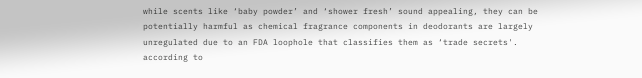while scents like ‘baby powder’ and ‘shower fresh’ sound appealing, they can be potentially harmful as chemical fragrance components in deodorants are largely unregulated due to an FDA loophole that classifies them as ‘trade secrets'. according to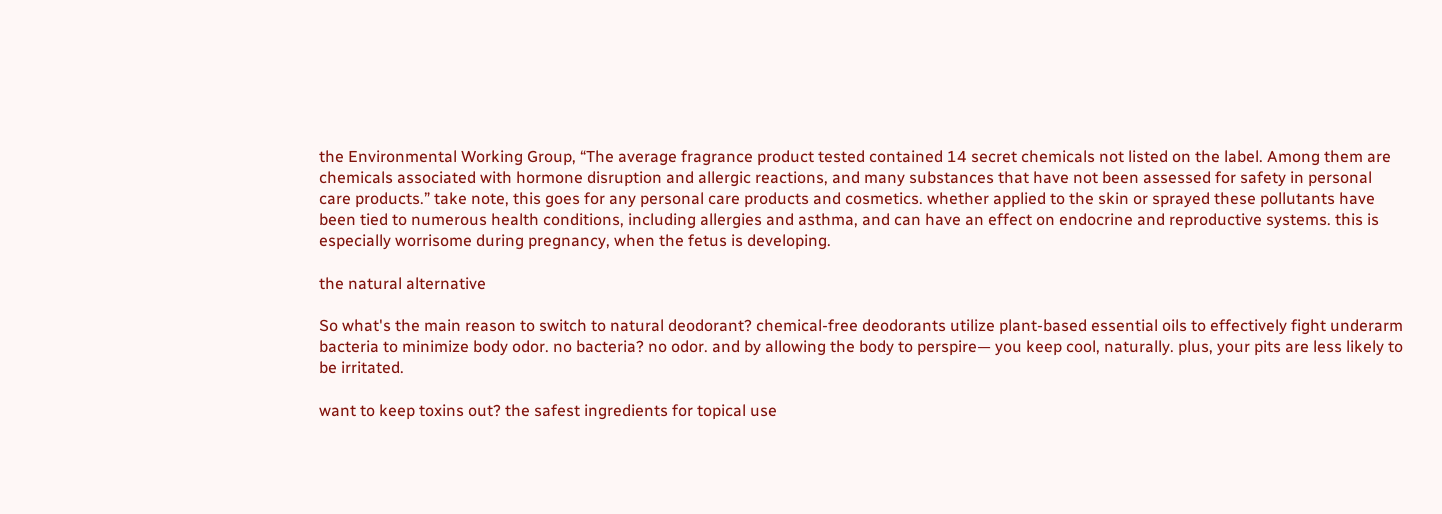the Environmental Working Group, “The average fragrance product tested contained 14 secret chemicals not listed on the label. Among them are chemicals associated with hormone disruption and allergic reactions, and many substances that have not been assessed for safety in personal care products.” take note, this goes for any personal care products and cosmetics. whether applied to the skin or sprayed these pollutants have been tied to numerous health conditions, including allergies and asthma, and can have an effect on endocrine and reproductive systems. this is especially worrisome during pregnancy, when the fetus is developing.

the natural alternative

So what's the main reason to switch to natural deodorant? chemical-free deodorants utilize plant-based essential oils to effectively fight underarm bacteria to minimize body odor. no bacteria? no odor. and by allowing the body to perspire— you keep cool, naturally. plus, your pits are less likely to be irritated.

want to keep toxins out? the safest ingredients for topical use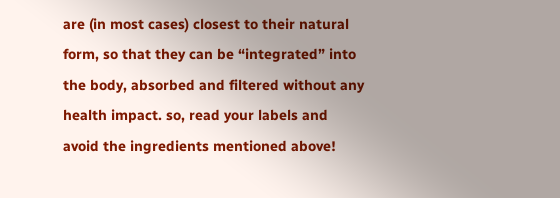are (in most cases) closest to their natural form, so that they can be “integrated” into the body, absorbed and filtered without any health impact. so, read your labels and avoid the ingredients mentioned above!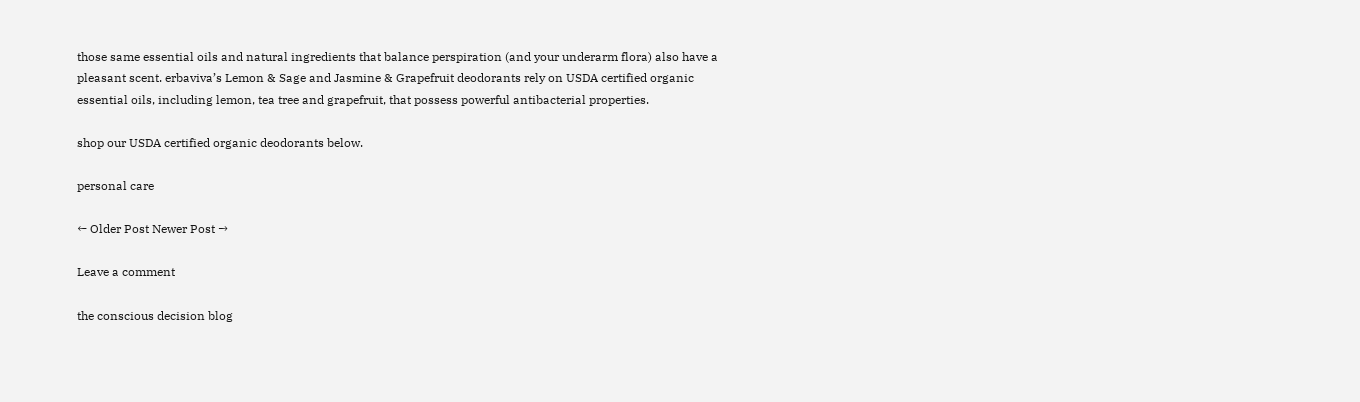those same essential oils and natural ingredients that balance perspiration (and your underarm flora) also have a pleasant scent. erbaviva’s Lemon & Sage and Jasmine & Grapefruit deodorants rely on USDA certified organic essential oils, including lemon, tea tree and grapefruit, that possess powerful antibacterial properties.

shop our USDA certified organic deodorants below.

personal care

← Older Post Newer Post →

Leave a comment

the conscious decision blog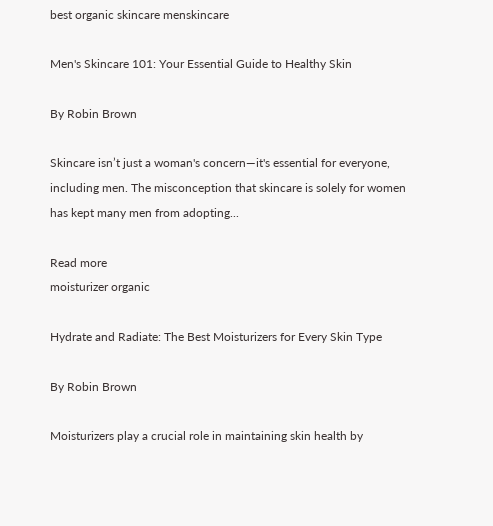best organic skincare menskincare

Men's Skincare 101: Your Essential Guide to Healthy Skin

By Robin Brown

Skincare isn’t just a woman's concern—it's essential for everyone, including men. The misconception that skincare is solely for women has kept many men from adopting...

Read more
moisturizer organic

Hydrate and Radiate: The Best Moisturizers for Every Skin Type

By Robin Brown

Moisturizers play a crucial role in maintaining skin health by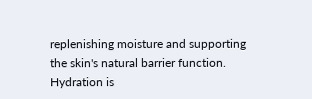replenishing moisture and supporting the skin's natural barrier function. Hydration is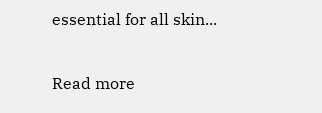essential for all skin...

Read more